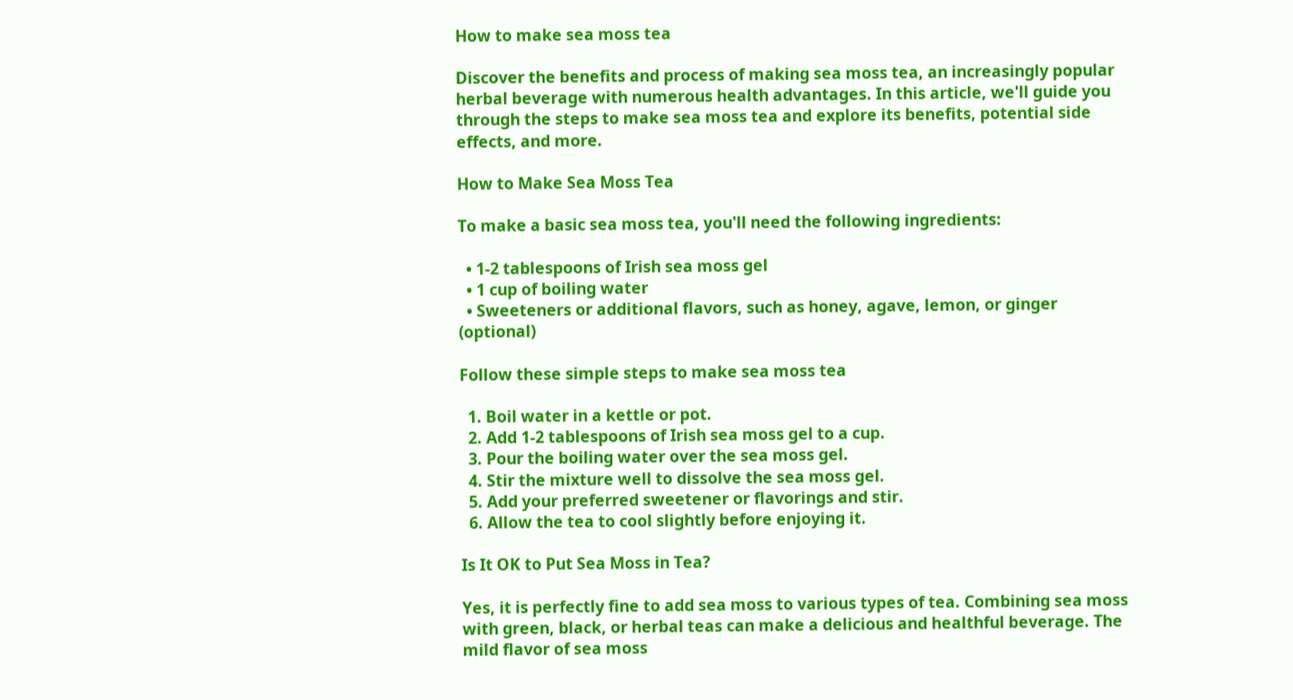How to make sea moss tea

Discover the benefits and process of making sea moss tea, an increasingly popular herbal beverage with numerous health advantages. In this article, we'll guide you through the steps to make sea moss tea and explore its benefits, potential side effects, and more.

How to Make Sea Moss Tea

To make a basic sea moss tea, you'll need the following ingredients:

  • 1-2 tablespoons of Irish sea moss gel
  • 1 cup of boiling water
  • Sweeteners or additional flavors, such as honey, agave, lemon, or ginger (optional)

Follow these simple steps to make sea moss tea

  1. Boil water in a kettle or pot.
  2. Add 1-2 tablespoons of Irish sea moss gel to a cup.
  3. Pour the boiling water over the sea moss gel.
  4. Stir the mixture well to dissolve the sea moss gel.
  5. Add your preferred sweetener or flavorings and stir.
  6. Allow the tea to cool slightly before enjoying it.

Is It OK to Put Sea Moss in Tea?

Yes, it is perfectly fine to add sea moss to various types of tea. Combining sea moss with green, black, or herbal teas can make a delicious and healthful beverage. The mild flavor of sea moss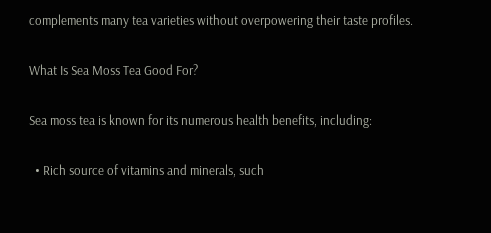complements many tea varieties without overpowering their taste profiles.

What Is Sea Moss Tea Good For?

Sea moss tea is known for its numerous health benefits, including:

  • Rich source of vitamins and minerals, such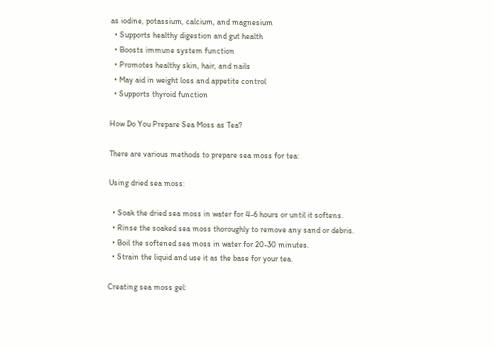as iodine, potassium, calcium, and magnesium
  • Supports healthy digestion and gut health
  • Boosts immune system function
  • Promotes healthy skin, hair, and nails
  • May aid in weight loss and appetite control
  • Supports thyroid function

How Do You Prepare Sea Moss as Tea?

There are various methods to prepare sea moss for tea:

Using dried sea moss:

  • Soak the dried sea moss in water for 4-6 hours or until it softens.
  • Rinse the soaked sea moss thoroughly to remove any sand or debris.
  • Boil the softened sea moss in water for 20-30 minutes.
  • Strain the liquid and use it as the base for your tea.

Creating sea moss gel: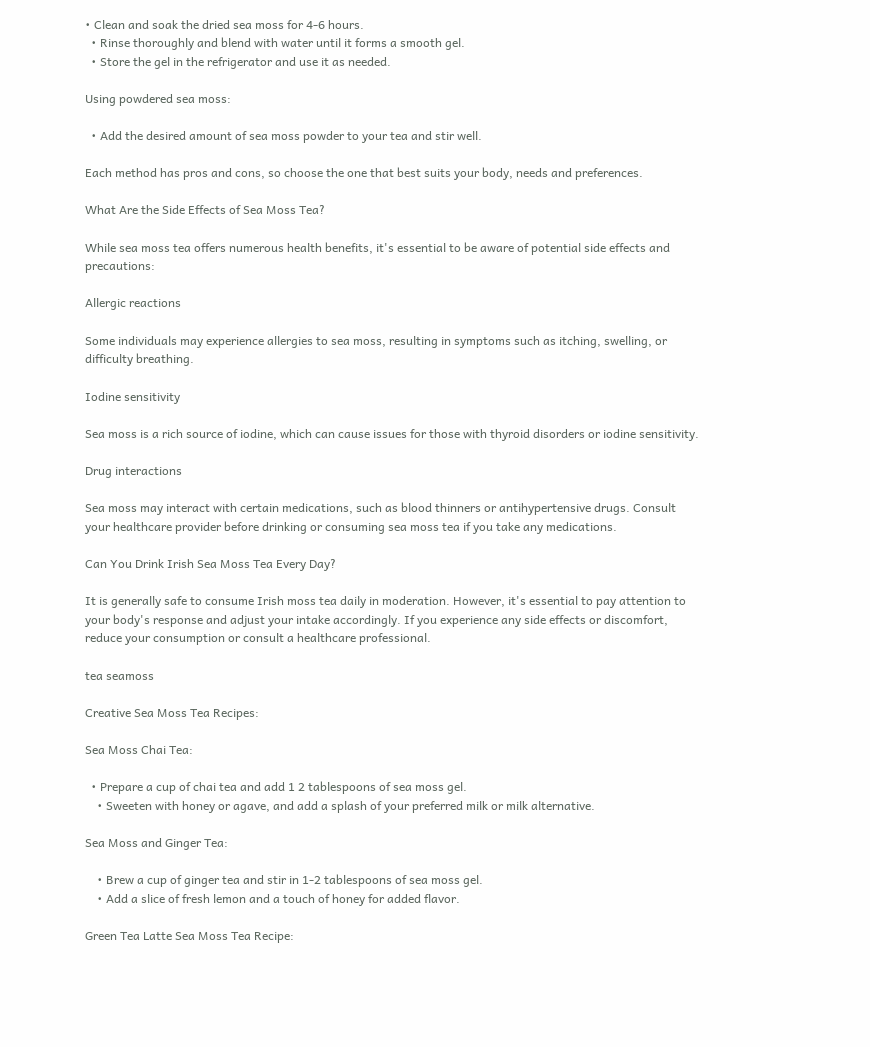• Clean and soak the dried sea moss for 4-6 hours.
  • Rinse thoroughly and blend with water until it forms a smooth gel.
  • Store the gel in the refrigerator and use it as needed.

Using powdered sea moss:

  • Add the desired amount of sea moss powder to your tea and stir well.

Each method has pros and cons, so choose the one that best suits your body, needs and preferences.

What Are the Side Effects of Sea Moss Tea?

While sea moss tea offers numerous health benefits, it's essential to be aware of potential side effects and precautions:

Allergic reactions

Some individuals may experience allergies to sea moss, resulting in symptoms such as itching, swelling, or difficulty breathing.

Iodine sensitivity

Sea moss is a rich source of iodine, which can cause issues for those with thyroid disorders or iodine sensitivity.

Drug interactions

Sea moss may interact with certain medications, such as blood thinners or antihypertensive drugs. Consult your healthcare provider before drinking or consuming sea moss tea if you take any medications.

Can You Drink Irish Sea Moss Tea Every Day?

It is generally safe to consume Irish moss tea daily in moderation. However, it's essential to pay attention to your body's response and adjust your intake accordingly. If you experience any side effects or discomfort, reduce your consumption or consult a healthcare professional.

tea seamoss

Creative Sea Moss Tea Recipes:

Sea Moss Chai Tea:

  • Prepare a cup of chai tea and add 1 2 tablespoons of sea moss gel.
    • Sweeten with honey or agave, and add a splash of your preferred milk or milk alternative.

Sea Moss and Ginger Tea:

    • Brew a cup of ginger tea and stir in 1-2 tablespoons of sea moss gel.
    • Add a slice of fresh lemon and a touch of honey for added flavor.

Green Tea Latte Sea Moss Tea Recipe: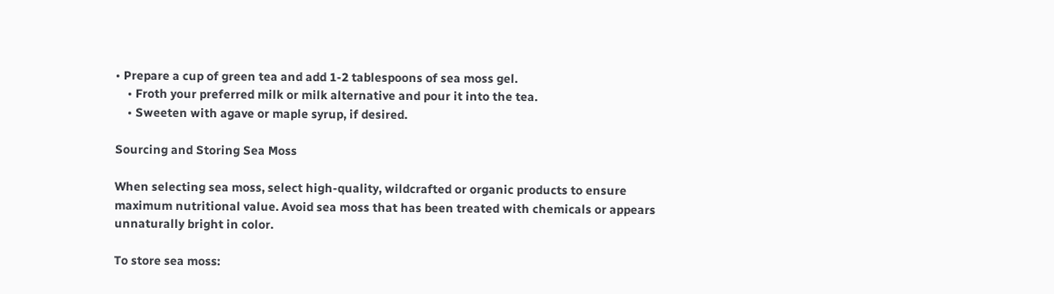• Prepare a cup of green tea and add 1-2 tablespoons of sea moss gel.
    • Froth your preferred milk or milk alternative and pour it into the tea.
    • Sweeten with agave or maple syrup, if desired.

Sourcing and Storing Sea Moss

When selecting sea moss, select high-quality, wildcrafted or organic products to ensure maximum nutritional value. Avoid sea moss that has been treated with chemicals or appears unnaturally bright in color.

To store sea moss: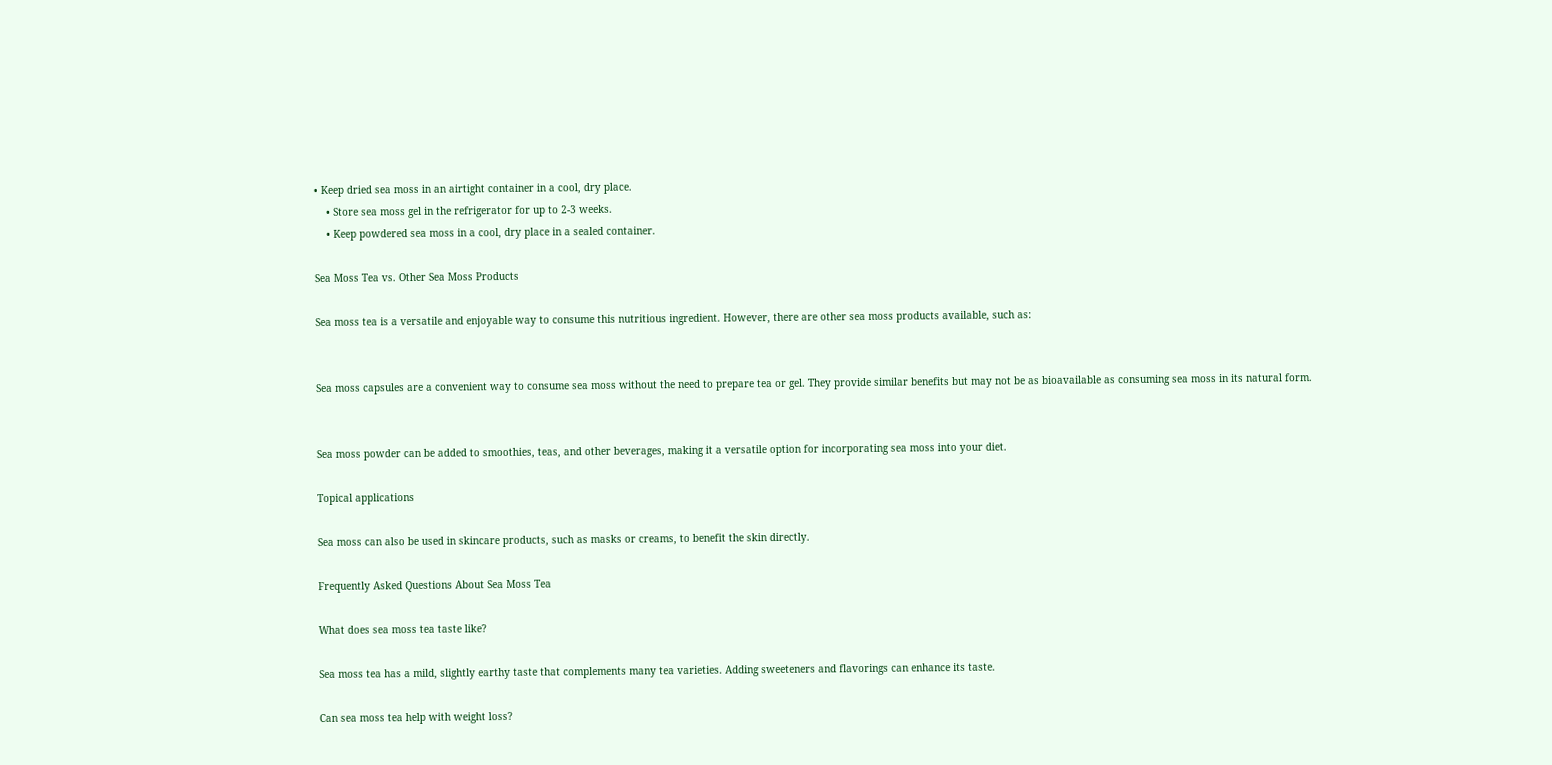• Keep dried sea moss in an airtight container in a cool, dry place.
    • Store sea moss gel in the refrigerator for up to 2-3 weeks.
    • Keep powdered sea moss in a cool, dry place in a sealed container.

Sea Moss Tea vs. Other Sea Moss Products

Sea moss tea is a versatile and enjoyable way to consume this nutritious ingredient. However, there are other sea moss products available, such as:


Sea moss capsules are a convenient way to consume sea moss without the need to prepare tea or gel. They provide similar benefits but may not be as bioavailable as consuming sea moss in its natural form.


Sea moss powder can be added to smoothies, teas, and other beverages, making it a versatile option for incorporating sea moss into your diet.

Topical applications

Sea moss can also be used in skincare products, such as masks or creams, to benefit the skin directly.

Frequently Asked Questions About Sea Moss Tea

What does sea moss tea taste like?

Sea moss tea has a mild, slightly earthy taste that complements many tea varieties. Adding sweeteners and flavorings can enhance its taste.

Can sea moss tea help with weight loss?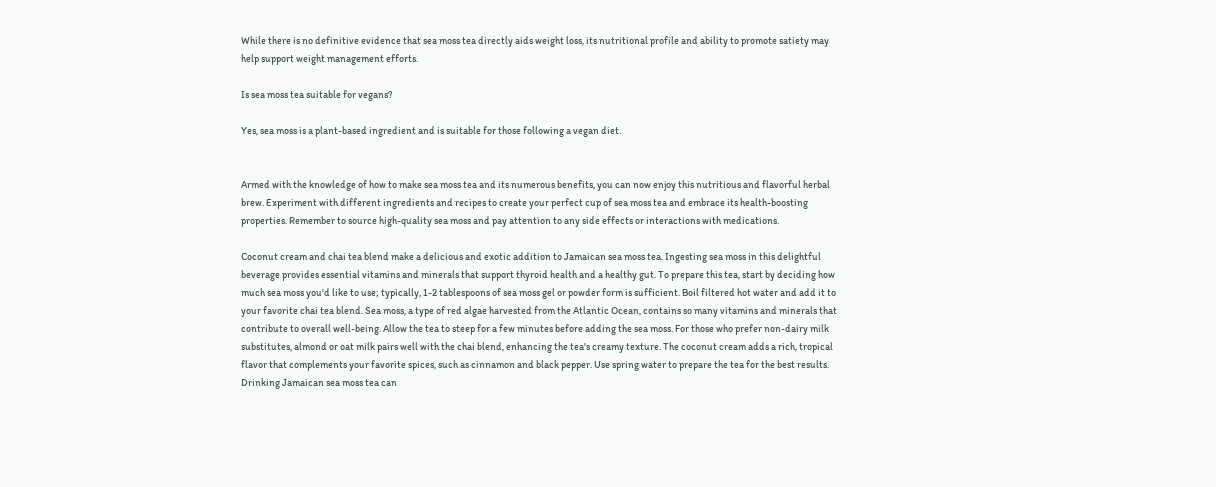While there is no definitive evidence that sea moss tea directly aids weight loss, its nutritional profile and ability to promote satiety may help support weight management efforts.

Is sea moss tea suitable for vegans?

Yes, sea moss is a plant-based ingredient and is suitable for those following a vegan diet.


Armed with the knowledge of how to make sea moss tea and its numerous benefits, you can now enjoy this nutritious and flavorful herbal brew. Experiment with different ingredients and recipes to create your perfect cup of sea moss tea and embrace its health-boosting properties. Remember to source high-quality sea moss and pay attention to any side effects or interactions with medications.

Coconut cream and chai tea blend make a delicious and exotic addition to Jamaican sea moss tea. Ingesting sea moss in this delightful beverage provides essential vitamins and minerals that support thyroid health and a healthy gut. To prepare this tea, start by deciding how much sea moss you'd like to use; typically, 1-2 tablespoons of sea moss gel or powder form is sufficient. Boil filtered hot water and add it to your favorite chai tea blend. Sea moss, a type of red algae harvested from the Atlantic Ocean, contains so many vitamins and minerals that contribute to overall well-being. Allow the tea to steep for a few minutes before adding the sea moss. For those who prefer non-dairy milk substitutes, almond or oat milk pairs well with the chai blend, enhancing the tea's creamy texture. The coconut cream adds a rich, tropical flavor that complements your favorite spices, such as cinnamon and black pepper. Use spring water to prepare the tea for the best results. Drinking Jamaican sea moss tea can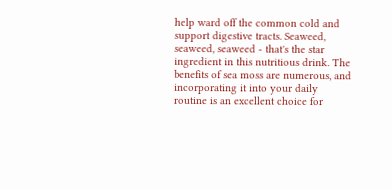help ward off the common cold and support digestive tracts. Seaweed, seaweed, seaweed - that's the star ingredient in this nutritious drink. The benefits of sea moss are numerous, and incorporating it into your daily routine is an excellent choice for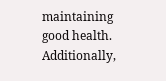maintaining good health. Additionally,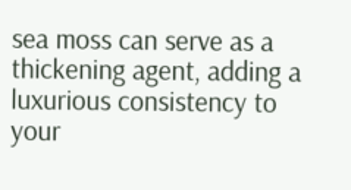sea moss can serve as a thickening agent, adding a luxurious consistency to your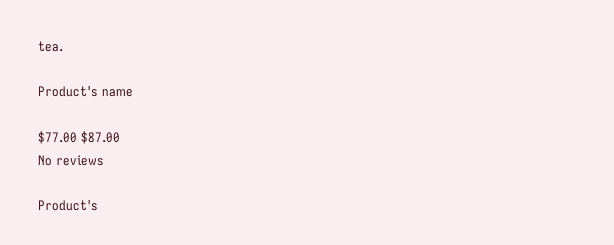tea.

Product's name

$77.00 $87.00
No reviews

Product's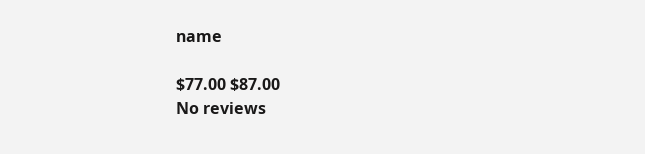name

$77.00 $87.00
No reviews